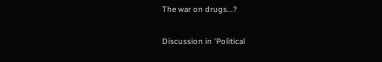The war on drugs...?

Discussion in 'Political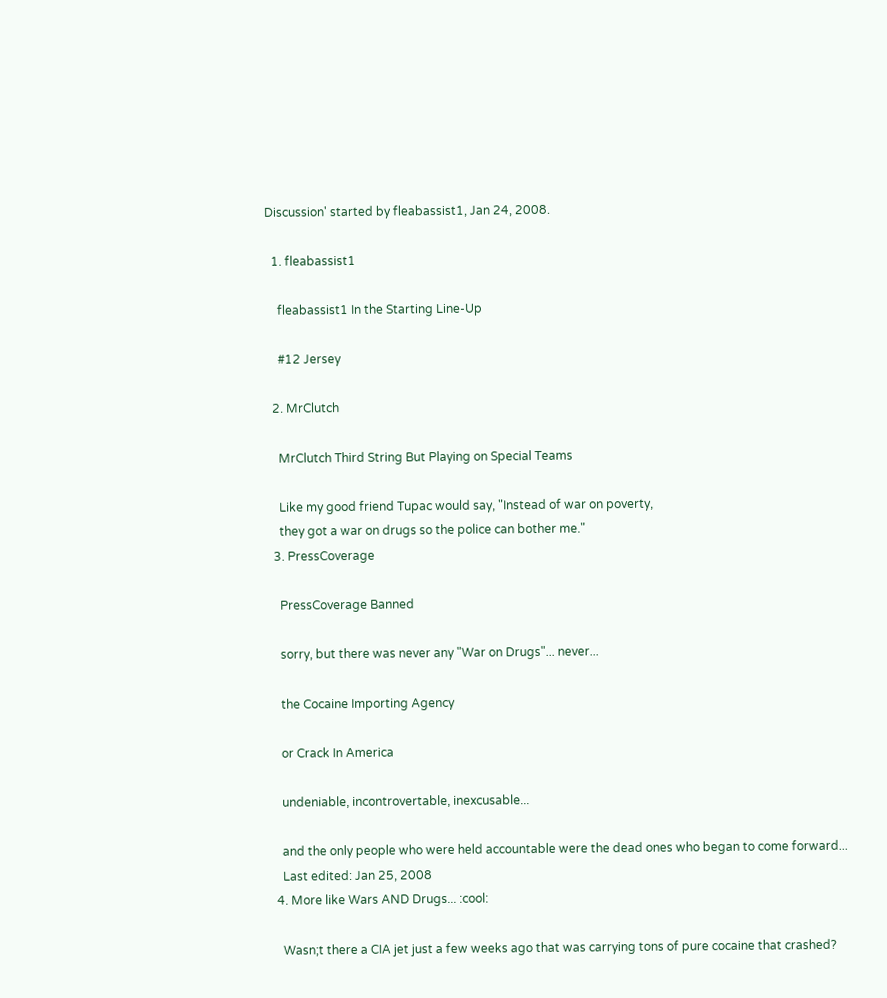Discussion' started by fleabassist1, Jan 24, 2008.

  1. fleabassist1

    fleabassist1 In the Starting Line-Up

    #12 Jersey

  2. MrClutch

    MrClutch Third String But Playing on Special Teams

    Like my good friend Tupac would say, "Instead of war on poverty,
    they got a war on drugs so the police can bother me."
  3. PressCoverage

    PressCoverage Banned

    sorry, but there was never any "War on Drugs"... never...

    the Cocaine Importing Agency

    or Crack In America

    undeniable, incontrovertable, inexcusable...

    and the only people who were held accountable were the dead ones who began to come forward...
    Last edited: Jan 25, 2008
  4. More like Wars AND Drugs... :cool:

    Wasn;t there a CIA jet just a few weeks ago that was carrying tons of pure cocaine that crashed?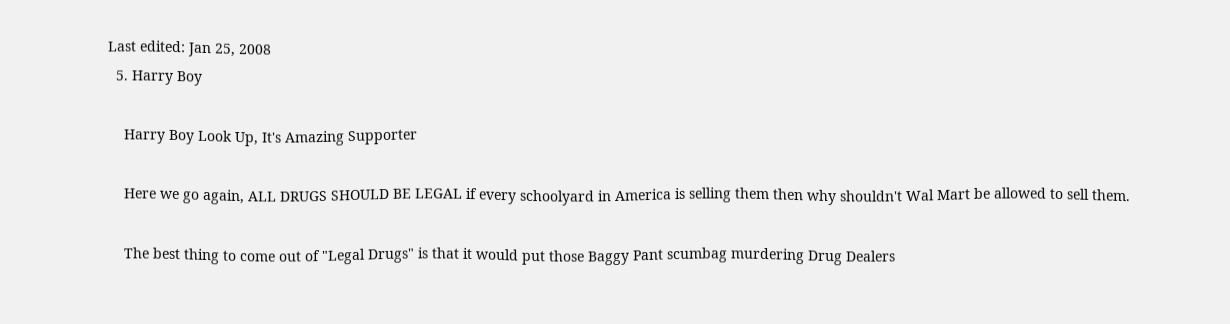Last edited: Jan 25, 2008
  5. Harry Boy

    Harry Boy Look Up, It's Amazing Supporter

    Here we go again, ALL DRUGS SHOULD BE LEGAL if every schoolyard in America is selling them then why shouldn't Wal Mart be allowed to sell them.

    The best thing to come out of "Legal Drugs" is that it would put those Baggy Pant scumbag murdering Drug Dealers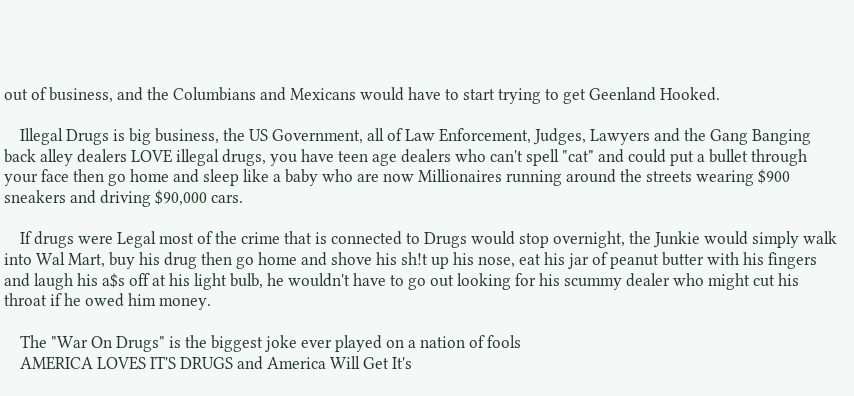out of business, and the Columbians and Mexicans would have to start trying to get Geenland Hooked.

    Illegal Drugs is big business, the US Government, all of Law Enforcement, Judges, Lawyers and the Gang Banging back alley dealers LOVE illegal drugs, you have teen age dealers who can't spell "cat" and could put a bullet through your face then go home and sleep like a baby who are now Millionaires running around the streets wearing $900 sneakers and driving $90,000 cars.

    If drugs were Legal most of the crime that is connected to Drugs would stop overnight, the Junkie would simply walk into Wal Mart, buy his drug then go home and shove his sh!t up his nose, eat his jar of peanut butter with his fingers and laugh his a$s off at his light bulb, he wouldn't have to go out looking for his scummy dealer who might cut his throat if he owed him money.

    The "War On Drugs" is the biggest joke ever played on a nation of fools
    AMERICA LOVES IT'S DRUGS and America Will Get It's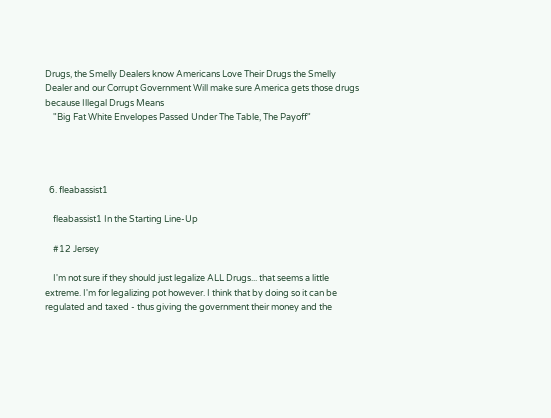Drugs, the Smelly Dealers know Americans Love Their Drugs the Smelly Dealer and our Corrupt Government Will make sure America gets those drugs because Illegal Drugs Means
    "Big Fat White Envelopes Passed Under The Table, The Payoff"




  6. fleabassist1

    fleabassist1 In the Starting Line-Up

    #12 Jersey

    I'm not sure if they should just legalize ALL Drugs... that seems a little extreme. I'm for legalizing pot however. I think that by doing so it can be regulated and taxed - thus giving the government their money and the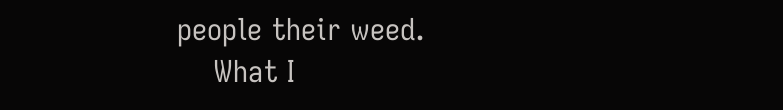people their weed.
    What I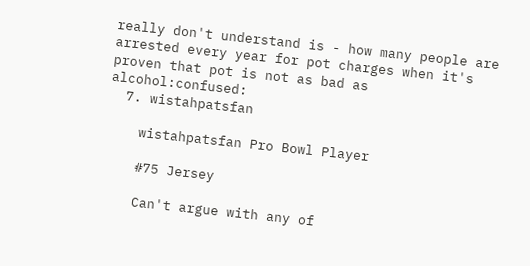really don't understand is - how many people are arrested every year for pot charges when it's proven that pot is not as bad as alcohol:confused:
  7. wistahpatsfan

    wistahpatsfan Pro Bowl Player

    #75 Jersey

    Can't argue with any of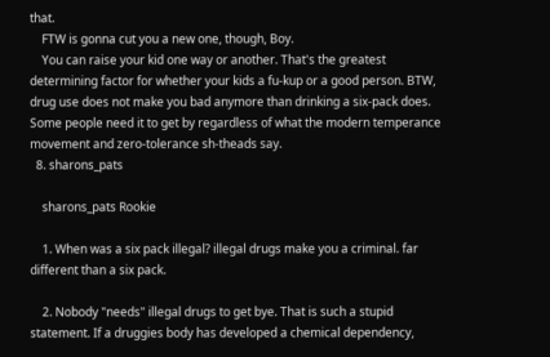that.
    FTW is gonna cut you a new one, though, Boy.
    You can raise your kid one way or another. That's the greatest determining factor for whether your kids a fu-kup or a good person. BTW, drug use does not make you bad anymore than drinking a six-pack does. Some people need it to get by regardless of what the modern temperance movement and zero-tolerance sh-theads say.
  8. sharons_pats

    sharons_pats Rookie

    1. When was a six pack illegal? illegal drugs make you a criminal. far different than a six pack.

    2. Nobody "needs" illegal drugs to get bye. That is such a stupid statement. If a druggies body has developed a chemical dependency,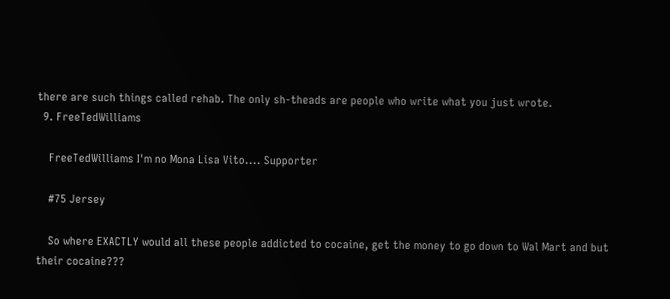there are such things called rehab. The only sh-theads are people who write what you just wrote.
  9. FreeTedWilliams

    FreeTedWilliams I'm no Mona Lisa Vito.... Supporter

    #75 Jersey

    So where EXACTLY would all these people addicted to cocaine, get the money to go down to Wal Mart and but their cocaine???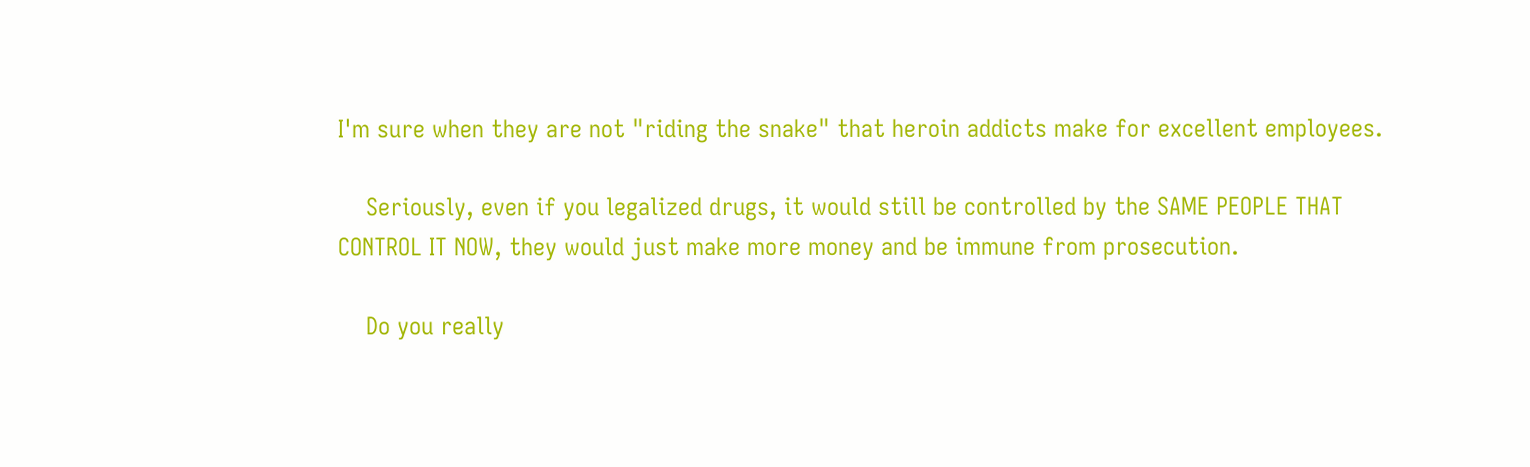I'm sure when they are not "riding the snake" that heroin addicts make for excellent employees.

    Seriously, even if you legalized drugs, it would still be controlled by the SAME PEOPLE THAT CONTROL IT NOW, they would just make more money and be immune from prosecution.

    Do you really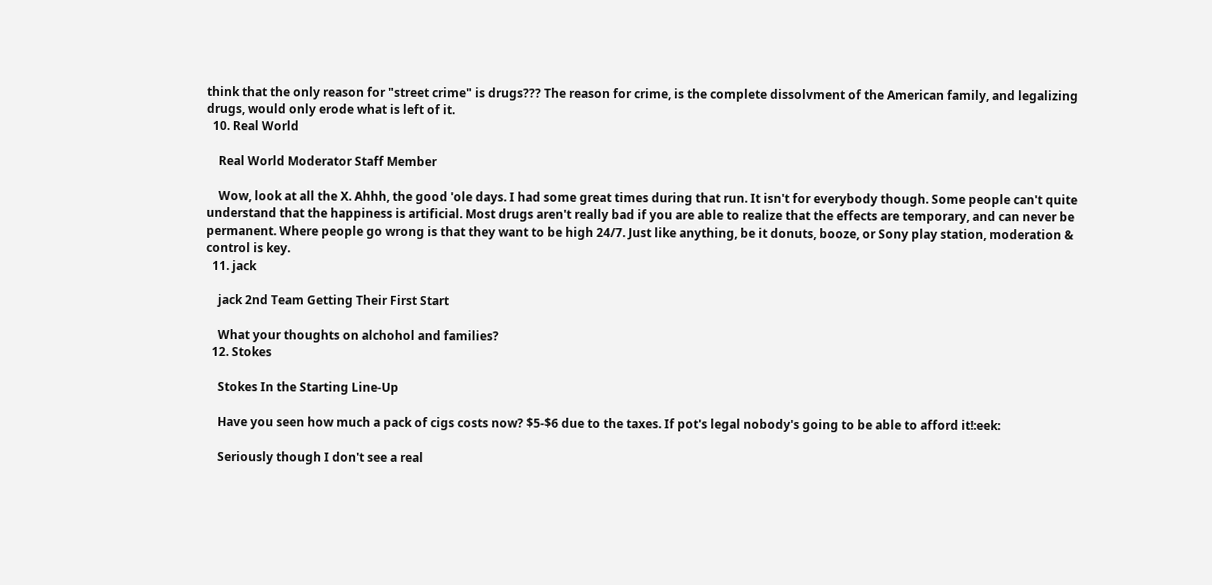think that the only reason for "street crime" is drugs??? The reason for crime, is the complete dissolvment of the American family, and legalizing drugs, would only erode what is left of it.
  10. Real World

    Real World Moderator Staff Member

    Wow, look at all the X. Ahhh, the good 'ole days. I had some great times during that run. It isn't for everybody though. Some people can't quite understand that the happiness is artificial. Most drugs aren't really bad if you are able to realize that the effects are temporary, and can never be permanent. Where people go wrong is that they want to be high 24/7. Just like anything, be it donuts, booze, or Sony play station, moderation & control is key.
  11. jack

    jack 2nd Team Getting Their First Start

    What your thoughts on alchohol and families?
  12. Stokes

    Stokes In the Starting Line-Up

    Have you seen how much a pack of cigs costs now? $5-$6 due to the taxes. If pot's legal nobody's going to be able to afford it!:eek:

    Seriously though I don't see a real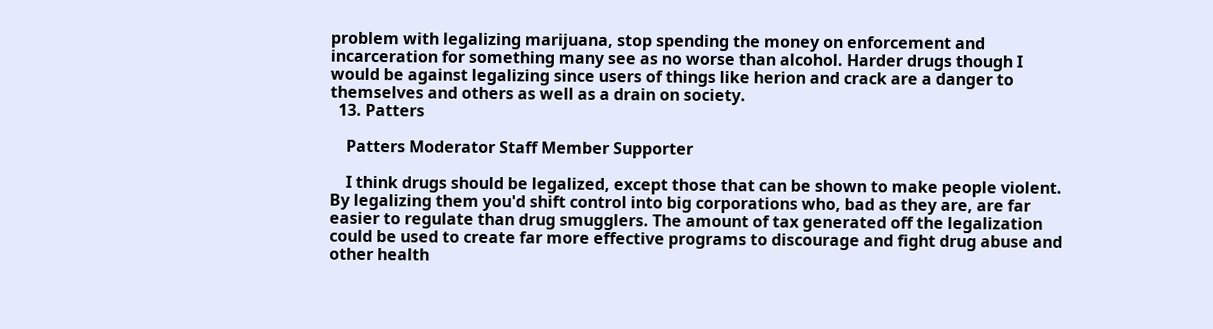problem with legalizing marijuana, stop spending the money on enforcement and incarceration for something many see as no worse than alcohol. Harder drugs though I would be against legalizing since users of things like herion and crack are a danger to themselves and others as well as a drain on society.
  13. Patters

    Patters Moderator Staff Member Supporter

    I think drugs should be legalized, except those that can be shown to make people violent. By legalizing them you'd shift control into big corporations who, bad as they are, are far easier to regulate than drug smugglers. The amount of tax generated off the legalization could be used to create far more effective programs to discourage and fight drug abuse and other health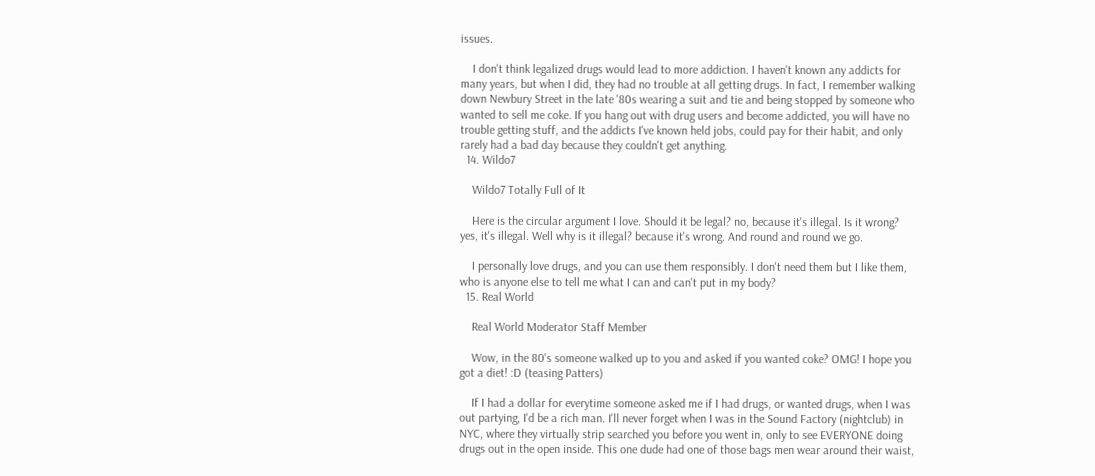issues.

    I don't think legalized drugs would lead to more addiction. I haven't known any addicts for many years, but when I did, they had no trouble at all getting drugs. In fact, I remember walking down Newbury Street in the late '80s wearing a suit and tie and being stopped by someone who wanted to sell me coke. If you hang out with drug users and become addicted, you will have no trouble getting stuff, and the addicts I've known held jobs, could pay for their habit, and only rarely had a bad day because they couldn't get anything.
  14. Wildo7

    Wildo7 Totally Full of It

    Here is the circular argument I love. Should it be legal? no, because it's illegal. Is it wrong? yes, it's illegal. Well why is it illegal? because it's wrong. And round and round we go.

    I personally love drugs, and you can use them responsibly. I don't need them but I like them, who is anyone else to tell me what I can and can't put in my body?
  15. Real World

    Real World Moderator Staff Member

    Wow, in the 80's someone walked up to you and asked if you wanted coke? OMG! I hope you got a diet! :D (teasing Patters)

    If I had a dollar for everytime someone asked me if I had drugs, or wanted drugs, when I was out partying, I'd be a rich man. I'll never forget when I was in the Sound Factory (nightclub) in NYC, where they virtually strip searched you before you went in, only to see EVERYONE doing drugs out in the open inside. This one dude had one of those bags men wear around their waist,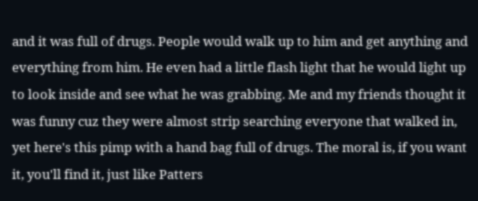and it was full of drugs. People would walk up to him and get anything and everything from him. He even had a little flash light that he would light up to look inside and see what he was grabbing. Me and my friends thought it was funny cuz they were almost strip searching everyone that walked in, yet here's this pimp with a hand bag full of drugs. The moral is, if you want it, you'll find it, just like Patters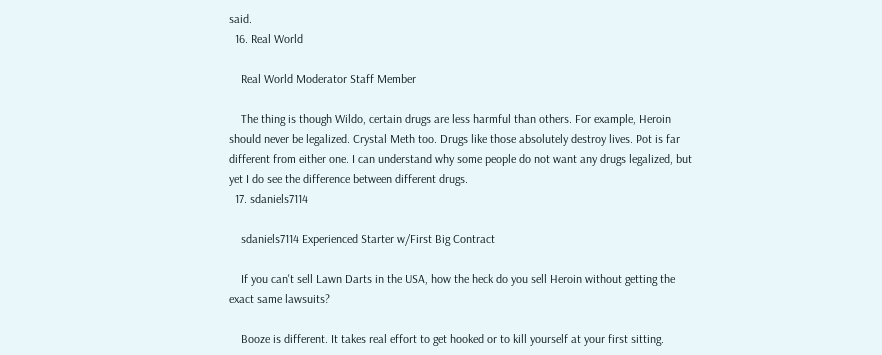said.
  16. Real World

    Real World Moderator Staff Member

    The thing is though Wildo, certain drugs are less harmful than others. For example, Heroin should never be legalized. Crystal Meth too. Drugs like those absolutely destroy lives. Pot is far different from either one. I can understand why some people do not want any drugs legalized, but yet I do see the difference between different drugs.
  17. sdaniels7114

    sdaniels7114 Experienced Starter w/First Big Contract

    If you can't sell Lawn Darts in the USA, how the heck do you sell Heroin without getting the exact same lawsuits?

    Booze is different. It takes real effort to get hooked or to kill yourself at your first sitting.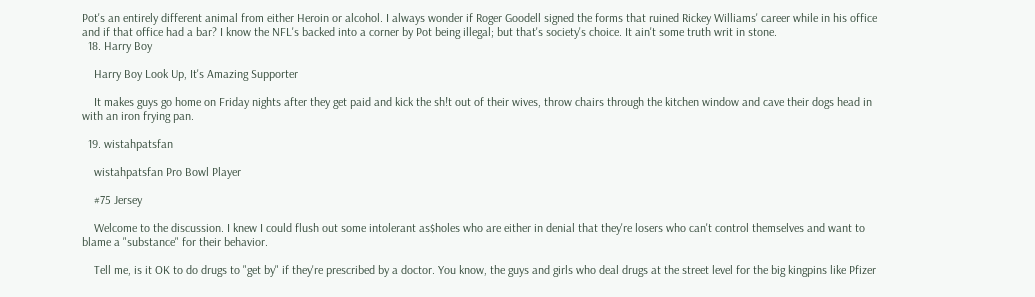Pot's an entirely different animal from either Heroin or alcohol. I always wonder if Roger Goodell signed the forms that ruined Rickey Williams' career while in his office and if that office had a bar? I know the NFL's backed into a corner by Pot being illegal; but that's society's choice. It ain't some truth writ in stone.
  18. Harry Boy

    Harry Boy Look Up, It's Amazing Supporter

    It makes guys go home on Friday nights after they get paid and kick the sh!t out of their wives, throw chairs through the kitchen window and cave their dogs head in with an iron frying pan.

  19. wistahpatsfan

    wistahpatsfan Pro Bowl Player

    #75 Jersey

    Welcome to the discussion. I knew I could flush out some intolerant as$holes who are either in denial that they're losers who can't control themselves and want to blame a "substance" for their behavior.

    Tell me, is it OK to do drugs to "get by" if they're prescribed by a doctor. You know, the guys and girls who deal drugs at the street level for the big kingpins like Pfizer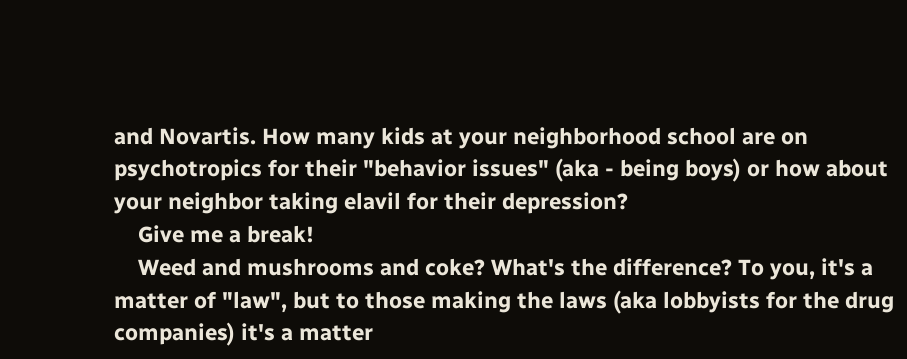and Novartis. How many kids at your neighborhood school are on psychotropics for their "behavior issues" (aka - being boys) or how about your neighbor taking elavil for their depression?
    Give me a break!
    Weed and mushrooms and coke? What's the difference? To you, it's a matter of "law", but to those making the laws (aka lobbyists for the drug companies) it's a matter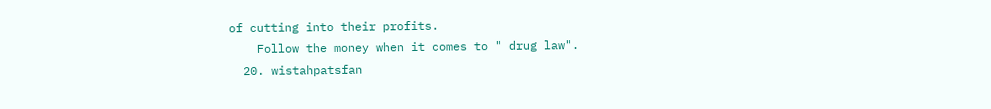of cutting into their profits.
    Follow the money when it comes to " drug law".
  20. wistahpatsfan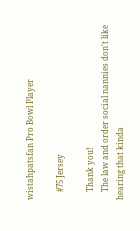wistahpatsfan Pro Bowl Player

    #75 Jersey

    Thank you!
    The law and order social nannies don't like hearing that kinda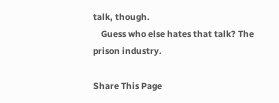talk, though.
    Guess who else hates that talk? The prison industry.

Share This Page